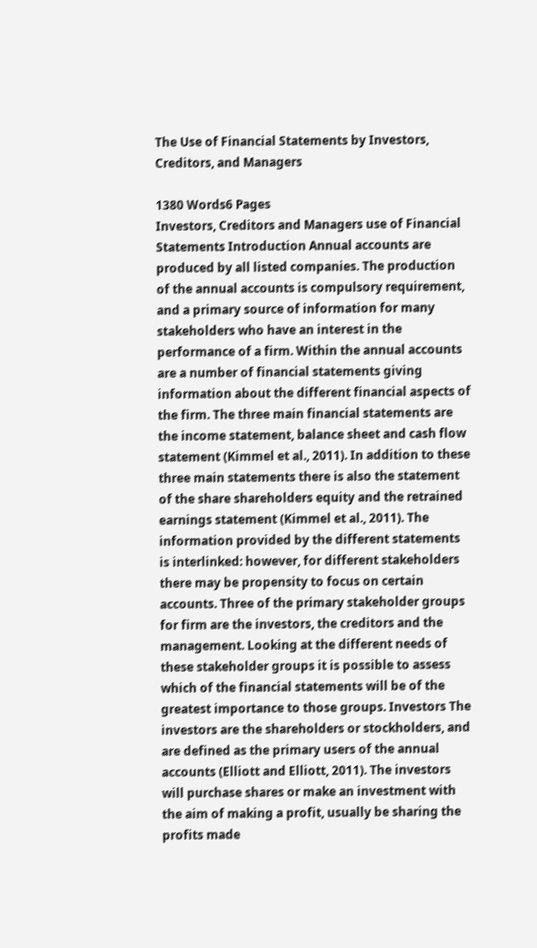The Use of Financial Statements by Investors, Creditors, and Managers

1380 Words6 Pages
Investors, Creditors and Managers use of Financial Statements Introduction Annual accounts are produced by all listed companies. The production of the annual accounts is compulsory requirement, and a primary source of information for many stakeholders who have an interest in the performance of a firm. Within the annual accounts are a number of financial statements giving information about the different financial aspects of the firm. The three main financial statements are the income statement, balance sheet and cash flow statement (Kimmel et al., 2011). In addition to these three main statements there is also the statement of the share shareholders equity and the retrained earnings statement (Kimmel et al., 2011). The information provided by the different statements is interlinked: however, for different stakeholders there may be propensity to focus on certain accounts. Three of the primary stakeholder groups for firm are the investors, the creditors and the management. Looking at the different needs of these stakeholder groups it is possible to assess which of the financial statements will be of the greatest importance to those groups. Investors The investors are the shareholders or stockholders, and are defined as the primary users of the annual accounts (Elliott and Elliott, 2011). The investors will purchase shares or make an investment with the aim of making a profit, usually be sharing the profits made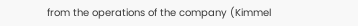from the operations of the company (Kimmel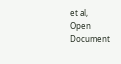et al,
Open Document